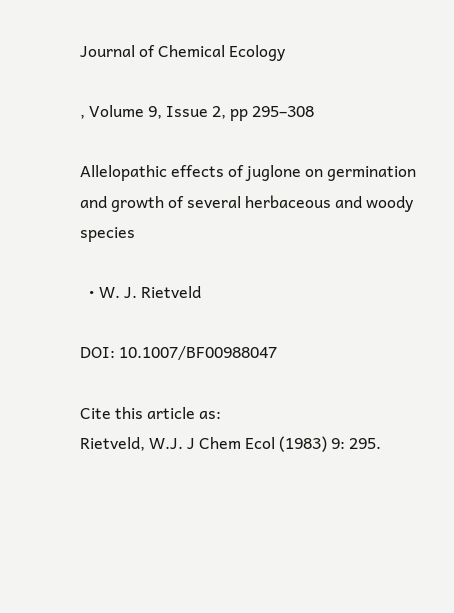Journal of Chemical Ecology

, Volume 9, Issue 2, pp 295–308

Allelopathic effects of juglone on germination and growth of several herbaceous and woody species

  • W. J. Rietveld

DOI: 10.1007/BF00988047

Cite this article as:
Rietveld, W.J. J Chem Ecol (1983) 9: 295.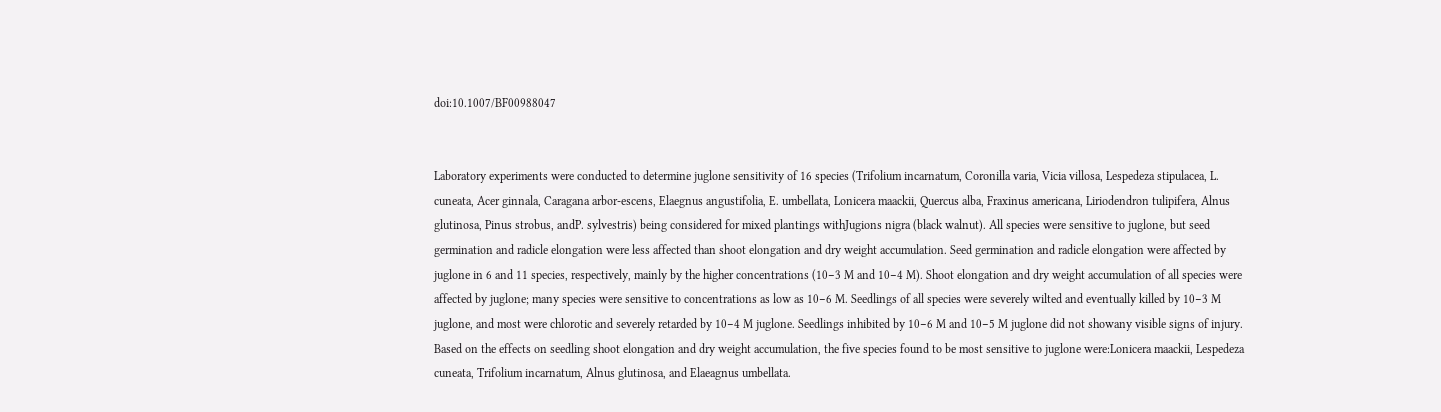doi:10.1007/BF00988047


Laboratory experiments were conducted to determine juglone sensitivity of 16 species (Trifolium incarnatum, Coronilla varia, Vicia villosa, Lespedeza stipulacea, L. cuneata, Acer ginnala, Caragana arbor-escens, Elaegnus angustifolia, E. umbellata, Lonicera maackii, Quercus alba, Fraxinus americana, Liriodendron tulipifera, Alnus glutinosa, Pinus strobus, andP. sylvestris) being considered for mixed plantings withJugions nigra (black walnut). All species were sensitive to juglone, but seed germination and radicle elongation were less affected than shoot elongation and dry weight accumulation. Seed germination and radicle elongation were affected by juglone in 6 and 11 species, respectively, mainly by the higher concentrations (10−3 M and 10−4 M). Shoot elongation and dry weight accumulation of all species were affected by juglone; many species were sensitive to concentrations as low as 10−6 M. Seedlings of all species were severely wilted and eventually killed by 10−3 M juglone, and most were chlorotic and severely retarded by 10−4 M juglone. Seedlings inhibited by 10−6 M and 10−5 M juglone did not showany visible signs of injury. Based on the effects on seedling shoot elongation and dry weight accumulation, the five species found to be most sensitive to juglone were:Lonicera maackii, Lespedeza cuneata, Trifolium incarnatum, Alnus glutinosa, and Elaeagnus umbellata.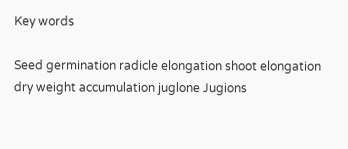Key words

Seed germination radicle elongation shoot elongation dry weight accumulation juglone Jugions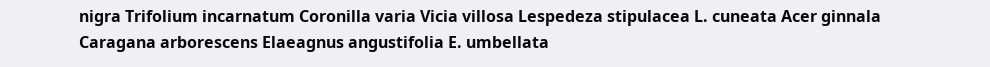nigra Trifolium incarnatum Coronilla varia Vicia villosa Lespedeza stipulacea L. cuneata Acer ginnala Caragana arborescens Elaeagnus angustifolia E. umbellata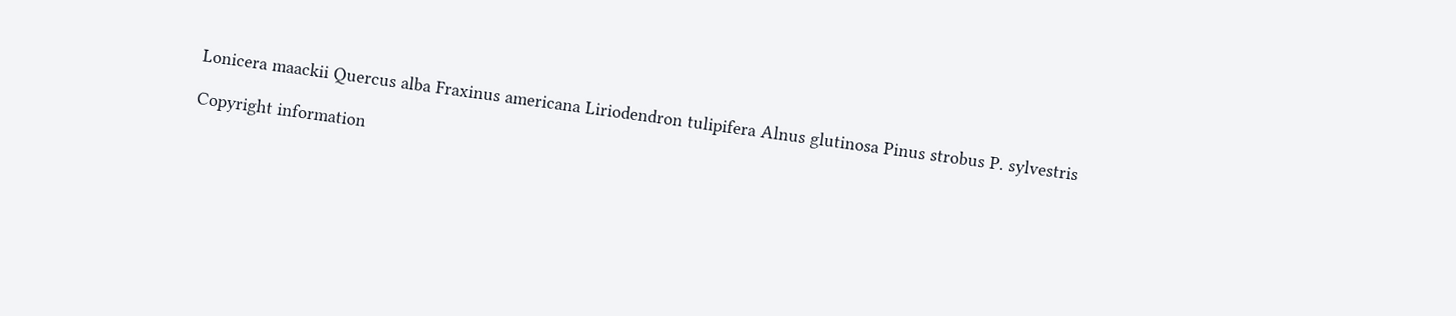Lonicera maackii Quercus alba Fraxinus americana Liriodendron tulipifera Alnus glutinosa Pinus strobus P. sylvestris

Copyright information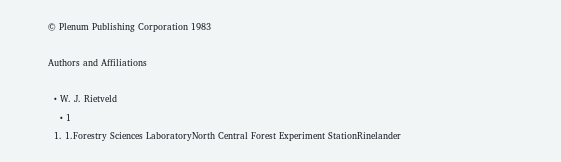© Plenum Publishing Corporation 1983

Authors and Affiliations

  • W. J. Rietveld
    • 1
  1. 1.Forestry Sciences LaboratoryNorth Central Forest Experiment StationRinelander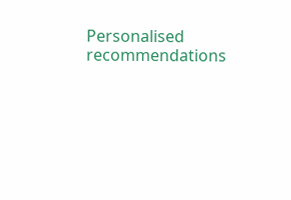Personalised recommendations